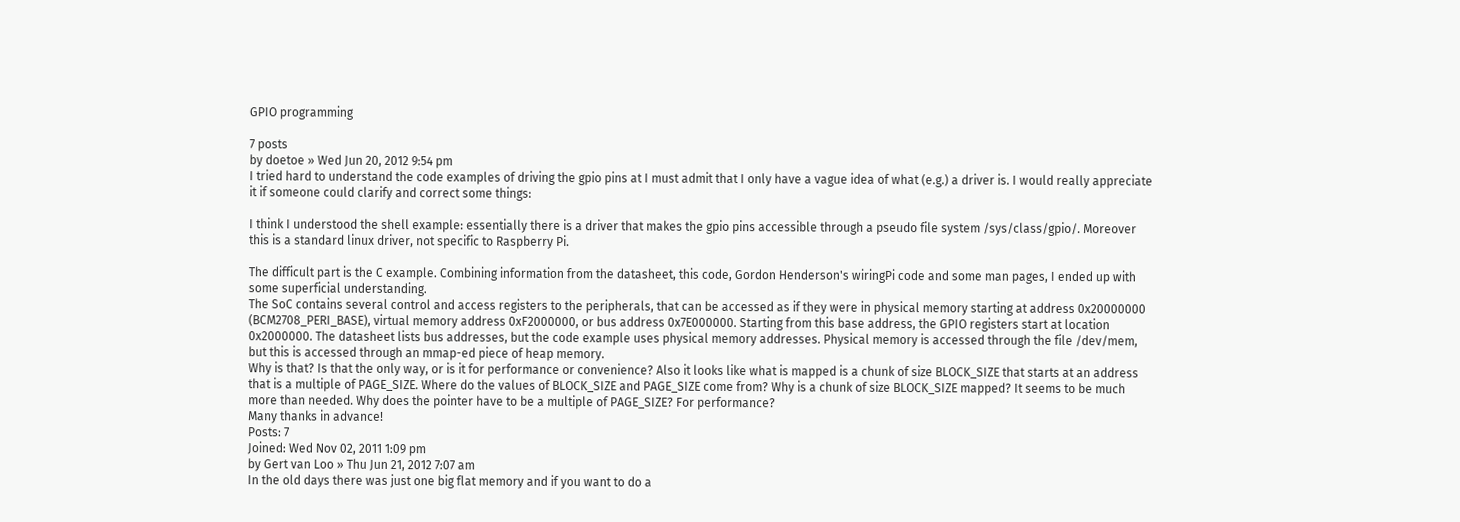GPIO programming

7 posts
by doetoe » Wed Jun 20, 2012 9:54 pm
I tried hard to understand the code examples of driving the gpio pins at I must admit that I only have a vague idea of what (e.g.) a driver is. I would really appreciate it if someone could clarify and correct some things:

I think I understood the shell example: essentially there is a driver that makes the gpio pins accessible through a pseudo file system /sys/class/gpio/. Moreover this is a standard linux driver, not specific to Raspberry Pi.

The difficult part is the C example. Combining information from the datasheet, this code, Gordon Henderson's wiringPi code and some man pages, I ended up with some superficial understanding.
The SoC contains several control and access registers to the peripherals, that can be accessed as if they were in physical memory starting at address 0x20000000 (BCM2708_PERI_BASE), virtual memory address 0xF2000000, or bus address 0x7E000000. Starting from this base address, the GPIO registers start at location 0x2000000. The datasheet lists bus addresses, but the code example uses physical memory addresses. Physical memory is accessed through the file /dev/mem, but this is accessed through an mmap-ed piece of heap memory.
Why is that? Is that the only way, or is it for performance or convenience? Also it looks like what is mapped is a chunk of size BLOCK_SIZE that starts at an address that is a multiple of PAGE_SIZE. Where do the values of BLOCK_SIZE and PAGE_SIZE come from? Why is a chunk of size BLOCK_SIZE mapped? It seems to be much more than needed. Why does the pointer have to be a multiple of PAGE_SIZE? For performance?
Many thanks in advance!
Posts: 7
Joined: Wed Nov 02, 2011 1:09 pm
by Gert van Loo » Thu Jun 21, 2012 7:07 am
In the old days there was just one big flat memory and if you want to do a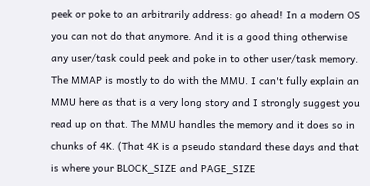peek or poke to an arbitrarily address: go ahead! In a modern OS you can not do that anymore. And it is a good thing otherwise any user/task could peek and poke in to other user/task memory.
The MMAP is mostly to do with the MMU. I can't fully explain an MMU here as that is a very long story and I strongly suggest you read up on that. The MMU handles the memory and it does so in chunks of 4K. (That 4K is a pseudo standard these days and that is where your BLOCK_SIZE and PAGE_SIZE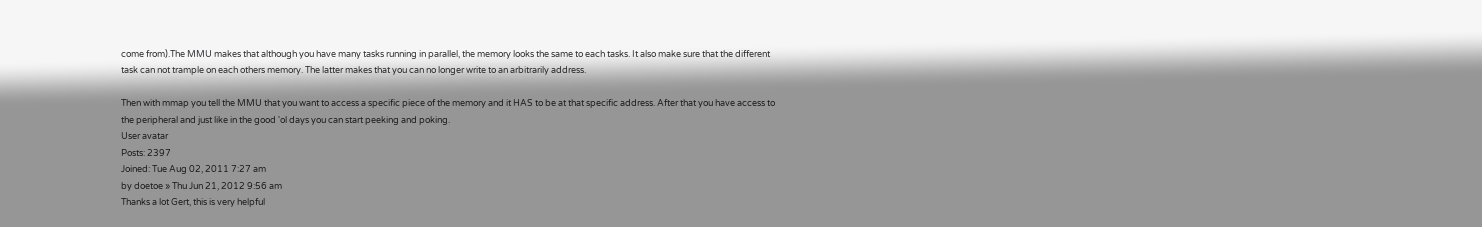come from).The MMU makes that although you have many tasks running in parallel, the memory looks the same to each tasks. It also make sure that the different task can not trample on each others memory. The latter makes that you can no longer write to an arbitrarily address.

Then with mmap you tell the MMU that you want to access a specific piece of the memory and it HAS to be at that specific address. After that you have access to the peripheral and just like in the good 'ol days you can start peeking and poking.
User avatar
Posts: 2397
Joined: Tue Aug 02, 2011 7:27 am
by doetoe » Thu Jun 21, 2012 9:56 am
Thanks a lot Gert, this is very helpful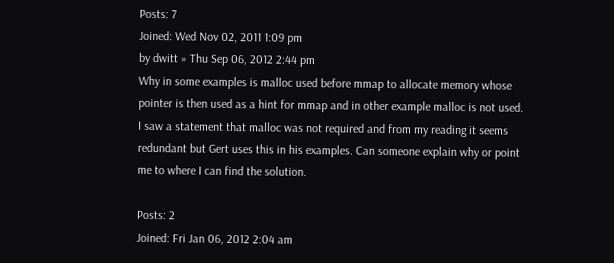Posts: 7
Joined: Wed Nov 02, 2011 1:09 pm
by dwitt » Thu Sep 06, 2012 2:44 pm
Why in some examples is malloc used before mmap to allocate memory whose pointer is then used as a hint for mmap and in other example malloc is not used. I saw a statement that malloc was not required and from my reading it seems redundant but Gert uses this in his examples. Can someone explain why or point me to where I can find the solution.

Posts: 2
Joined: Fri Jan 06, 2012 2:04 am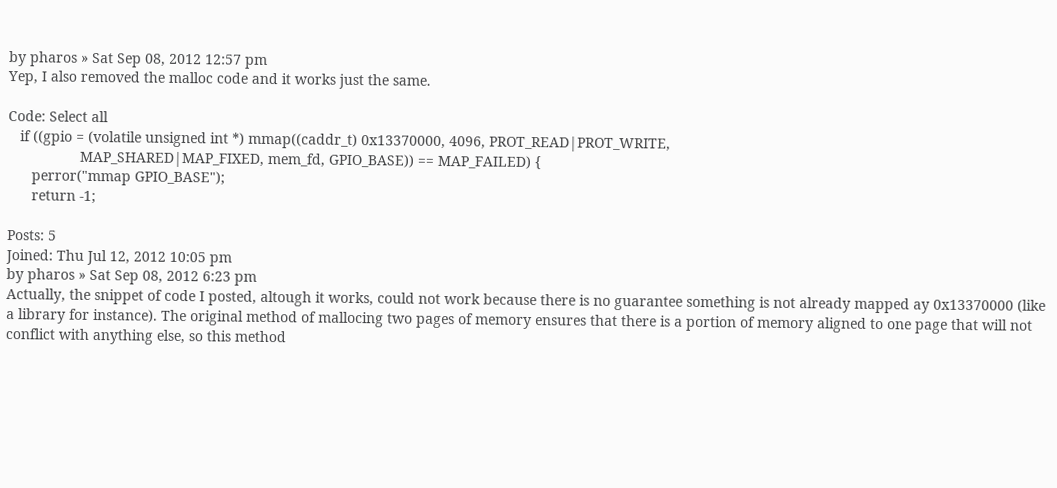by pharos » Sat Sep 08, 2012 12:57 pm
Yep, I also removed the malloc code and it works just the same.

Code: Select all
   if ((gpio = (volatile unsigned int *) mmap((caddr_t) 0x13370000, 4096, PROT_READ|PROT_WRITE,
                  MAP_SHARED|MAP_FIXED, mem_fd, GPIO_BASE)) == MAP_FAILED) {
      perror("mmap GPIO_BASE");
      return -1;

Posts: 5
Joined: Thu Jul 12, 2012 10:05 pm
by pharos » Sat Sep 08, 2012 6:23 pm
Actually, the snippet of code I posted, altough it works, could not work because there is no guarantee something is not already mapped ay 0x13370000 (like a library for instance). The original method of mallocing two pages of memory ensures that there is a portion of memory aligned to one page that will not conflict with anything else, so this method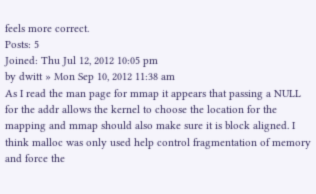feels more correct.
Posts: 5
Joined: Thu Jul 12, 2012 10:05 pm
by dwitt » Mon Sep 10, 2012 11:38 am
As I read the man page for mmap it appears that passing a NULL for the addr allows the kernel to choose the location for the mapping and mmap should also make sure it is block aligned. I think malloc was only used help control fragmentation of memory and force the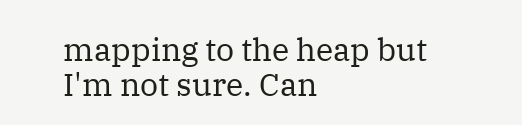mapping to the heap but I'm not sure. Can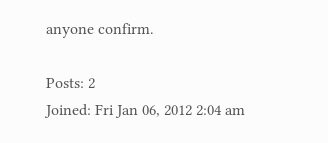anyone confirm.

Posts: 2
Joined: Fri Jan 06, 2012 2:04 am